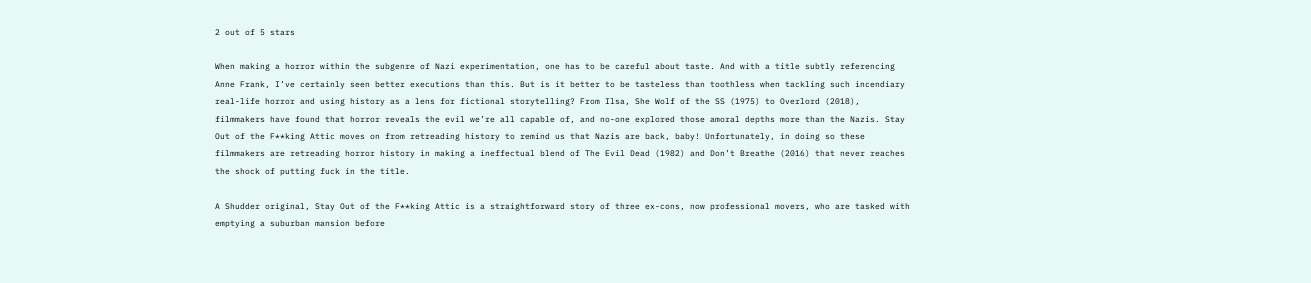2 out of 5 stars

When making a horror within the subgenre of Nazi experimentation, one has to be careful about taste. And with a title subtly referencing Anne Frank, I’ve certainly seen better executions than this. But is it better to be tasteless than toothless when tackling such incendiary real-life horror and using history as a lens for fictional storytelling? From Ilsa, She Wolf of the SS (1975) to Overlord (2018), filmmakers have found that horror reveals the evil we’re all capable of, and no-one explored those amoral depths more than the Nazis. Stay Out of the F**king Attic moves on from retreading history to remind us that Nazis are back, baby! Unfortunately, in doing so these filmmakers are retreading horror history in making a ineffectual blend of The Evil Dead (1982) and Don’t Breathe (2016) that never reaches the shock of putting fuck in the title.

A Shudder original, Stay Out of the F**king Attic is a straightforward story of three ex-cons, now professional movers, who are tasked with emptying a suburban mansion before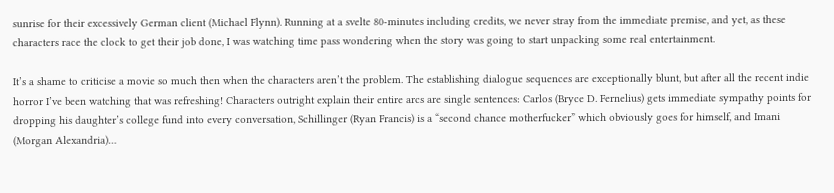sunrise for their excessively German client (Michael Flynn). Running at a svelte 80-minutes including credits, we never stray from the immediate premise, and yet, as these characters race the clock to get their job done, I was watching time pass wondering when the story was going to start unpacking some real entertainment.

It’s a shame to criticise a movie so much then when the characters aren’t the problem. The establishing dialogue sequences are exceptionally blunt, but after all the recent indie horror I’ve been watching that was refreshing! Characters outright explain their entire arcs are single sentences: Carlos (Bryce D. Fernelius) gets immediate sympathy points for dropping his daughter’s college fund into every conversation, Schillinger (Ryan Francis) is a “second chance motherfucker” which obviously goes for himself, and Imani (Morgan Alexandria)…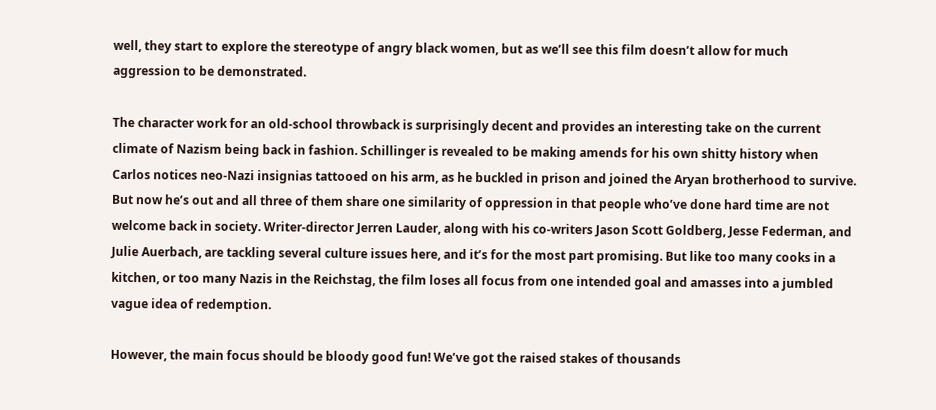well, they start to explore the stereotype of angry black women, but as we’ll see this film doesn’t allow for much aggression to be demonstrated.

The character work for an old-school throwback is surprisingly decent and provides an interesting take on the current climate of Nazism being back in fashion. Schillinger is revealed to be making amends for his own shitty history when Carlos notices neo-Nazi insignias tattooed on his arm, as he buckled in prison and joined the Aryan brotherhood to survive. But now he’s out and all three of them share one similarity of oppression in that people who’ve done hard time are not welcome back in society. Writer-director Jerren Lauder, along with his co-writers Jason Scott Goldberg, Jesse Federman, and Julie Auerbach, are tackling several culture issues here, and it’s for the most part promising. But like too many cooks in a kitchen, or too many Nazis in the Reichstag, the film loses all focus from one intended goal and amasses into a jumbled vague idea of redemption.

However, the main focus should be bloody good fun! We’ve got the raised stakes of thousands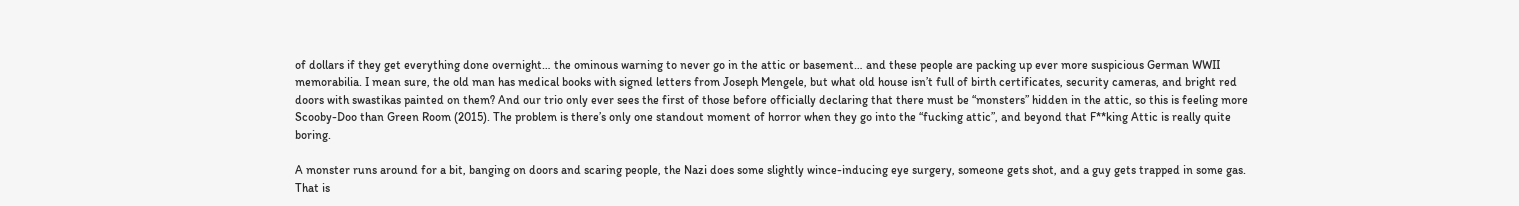of dollars if they get everything done overnight… the ominous warning to never go in the attic or basement… and these people are packing up ever more suspicious German WWII memorabilia. I mean sure, the old man has medical books with signed letters from Joseph Mengele, but what old house isn’t full of birth certificates, security cameras, and bright red doors with swastikas painted on them? And our trio only ever sees the first of those before officially declaring that there must be “monsters” hidden in the attic, so this is feeling more Scooby-Doo than Green Room (2015). The problem is there’s only one standout moment of horror when they go into the “fucking attic”, and beyond that F**king Attic is really quite boring.

A monster runs around for a bit, banging on doors and scaring people, the Nazi does some slightly wince-inducing eye surgery, someone gets shot, and a guy gets trapped in some gas. That is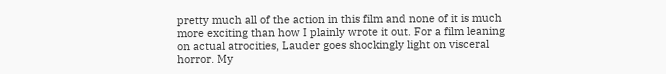pretty much all of the action in this film and none of it is much more exciting than how I plainly wrote it out. For a film leaning on actual atrocities, Lauder goes shockingly light on visceral horror. My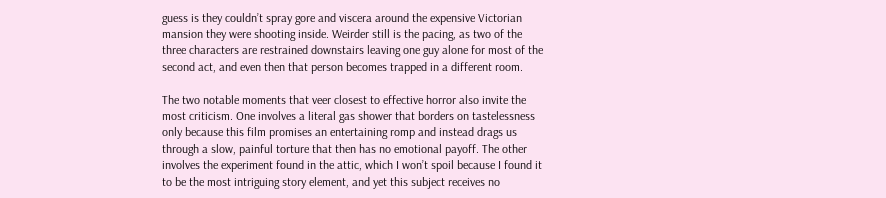guess is they couldn’t spray gore and viscera around the expensive Victorian mansion they were shooting inside. Weirder still is the pacing, as two of the three characters are restrained downstairs leaving one guy alone for most of the second act, and even then that person becomes trapped in a different room.

The two notable moments that veer closest to effective horror also invite the most criticism. One involves a literal gas shower that borders on tastelessness only because this film promises an entertaining romp and instead drags us through a slow, painful torture that then has no emotional payoff. The other involves the experiment found in the attic, which I won’t spoil because I found it to be the most intriguing story element, and yet this subject receives no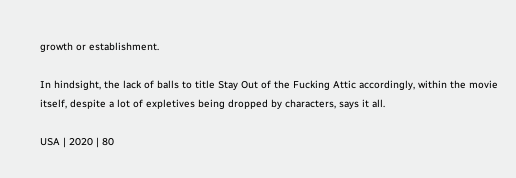growth or establishment.

In hindsight, the lack of balls to title Stay Out of the Fucking Attic accordingly, within the movie itself, despite a lot of expletives being dropped by characters, says it all.

USA | 2020 | 80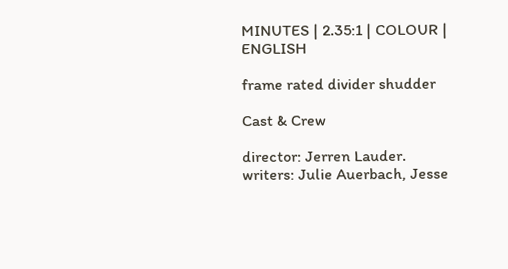MINUTES | 2.35:1 | COLOUR | ENGLISH

frame rated divider shudder

Cast & Crew

director: Jerren Lauder.
writers: Julie Auerbach, Jesse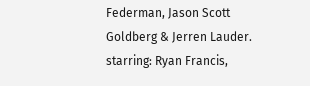Federman, Jason Scott Goldberg & Jerren Lauder.
starring: Ryan Francis,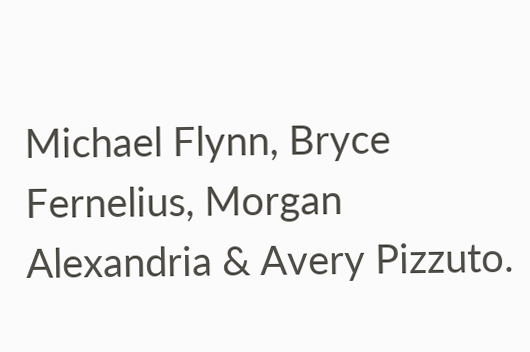Michael Flynn, Bryce Fernelius, Morgan Alexandria & Avery Pizzuto.